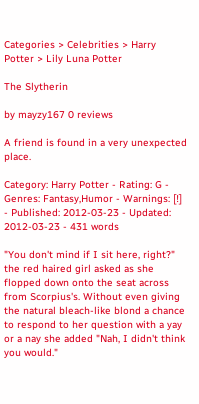Categories > Celebrities > Harry Potter > Lily Luna Potter

The Slytherin

by mayzy167 0 reviews

A friend is found in a very unexpected place.

Category: Harry Potter - Rating: G - Genres: Fantasy,Humor - Warnings: [!] - Published: 2012-03-23 - Updated: 2012-03-23 - 431 words

"You don't mind if I sit here, right?" the red haired girl asked as she flopped down onto the seat across from Scorpius's. Without even giving the natural bleach-like blond a chance to respond to her question with a yay or a nay she added "Nah, I didn't think you would."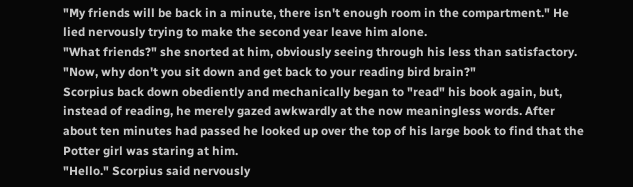"My friends will be back in a minute, there isn't enough room in the compartment." He lied nervously trying to make the second year leave him alone.
"What friends?" she snorted at him, obviously seeing through his less than satisfactory. "Now, why don't you sit down and get back to your reading bird brain?"
Scorpius back down obediently and mechanically began to "read" his book again, but, instead of reading, he merely gazed awkwardly at the now meaningless words. After about ten minutes had passed he looked up over the top of his large book to find that the Potter girl was staring at him.
"Hello." Scorpius said nervously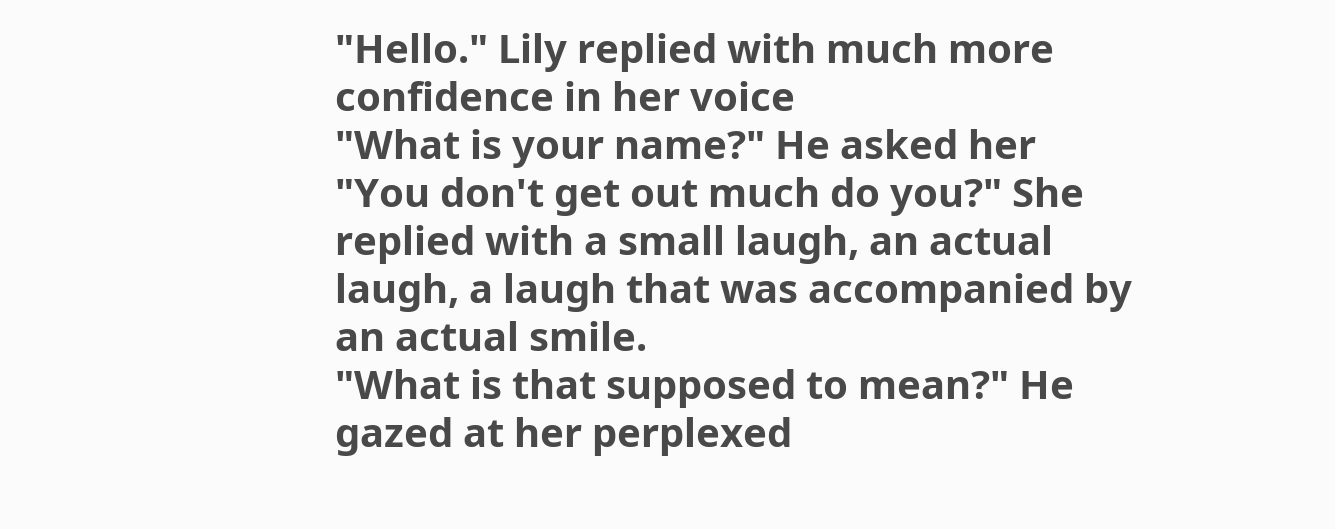"Hello." Lily replied with much more confidence in her voice
"What is your name?" He asked her
"You don't get out much do you?" She replied with a small laugh, an actual laugh, a laugh that was accompanied by an actual smile.
"What is that supposed to mean?" He gazed at her perplexed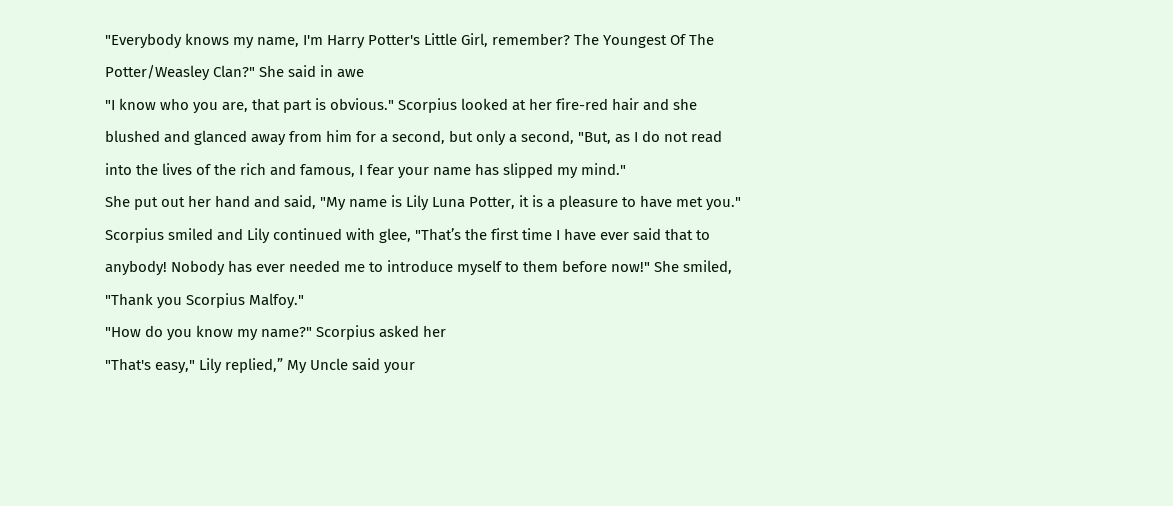"Everybody knows my name, I'm Harry Potter's Little Girl, remember? The Youngest Of The Potter/Weasley Clan?" She said in awe
"I know who you are, that part is obvious." Scorpius looked at her fire-red hair and she blushed and glanced away from him for a second, but only a second, "But, as I do not read into the lives of the rich and famous, I fear your name has slipped my mind."
She put out her hand and said, "My name is Lily Luna Potter, it is a pleasure to have met you." Scorpius smiled and Lily continued with glee, "That’s the first time I have ever said that to anybody! Nobody has ever needed me to introduce myself to them before now!" She smiled, "Thank you Scorpius Malfoy."
"How do you know my name?" Scorpius asked her
"That's easy," Lily replied,” My Uncle said your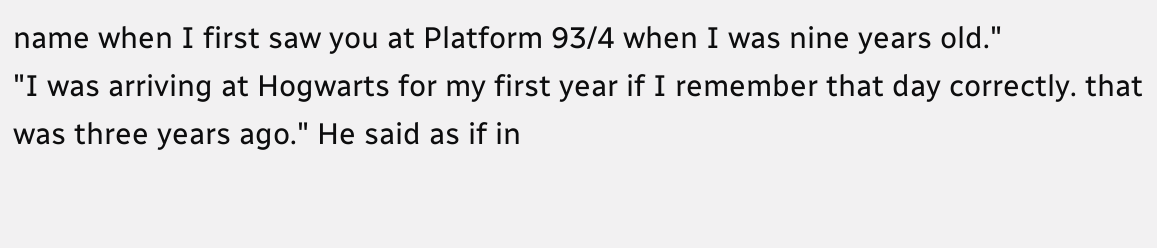name when I first saw you at Platform 93/4 when I was nine years old."
"I was arriving at Hogwarts for my first year if I remember that day correctly. that was three years ago." He said as if in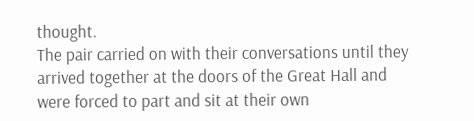thought.
The pair carried on with their conversations until they arrived together at the doors of the Great Hall and were forced to part and sit at their own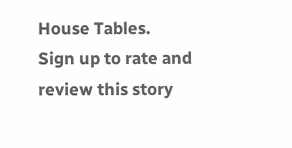House Tables.
Sign up to rate and review this story